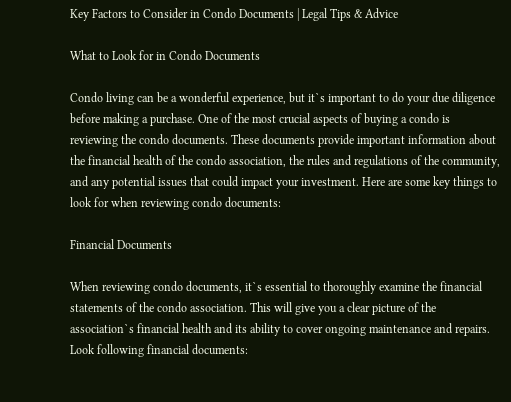Key Factors to Consider in Condo Documents | Legal Tips & Advice

What to Look for in Condo Documents

Condo living can be a wonderful experience, but it`s important to do your due diligence before making a purchase. One of the most crucial aspects of buying a condo is reviewing the condo documents. These documents provide important information about the financial health of the condo association, the rules and regulations of the community, and any potential issues that could impact your investment. Here are some key things to look for when reviewing condo documents:

Financial Documents

When reviewing condo documents, it`s essential to thoroughly examine the financial statements of the condo association. This will give you a clear picture of the association`s financial health and its ability to cover ongoing maintenance and repairs. Look following financial documents: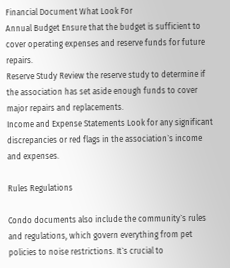Financial Document What Look For
Annual Budget Ensure that the budget is sufficient to cover operating expenses and reserve funds for future repairs.
Reserve Study Review the reserve study to determine if the association has set aside enough funds to cover major repairs and replacements.
Income and Expense Statements Look for any significant discrepancies or red flags in the association`s income and expenses.

Rules Regulations

Condo documents also include the community`s rules and regulations, which govern everything from pet policies to noise restrictions. It`s crucial to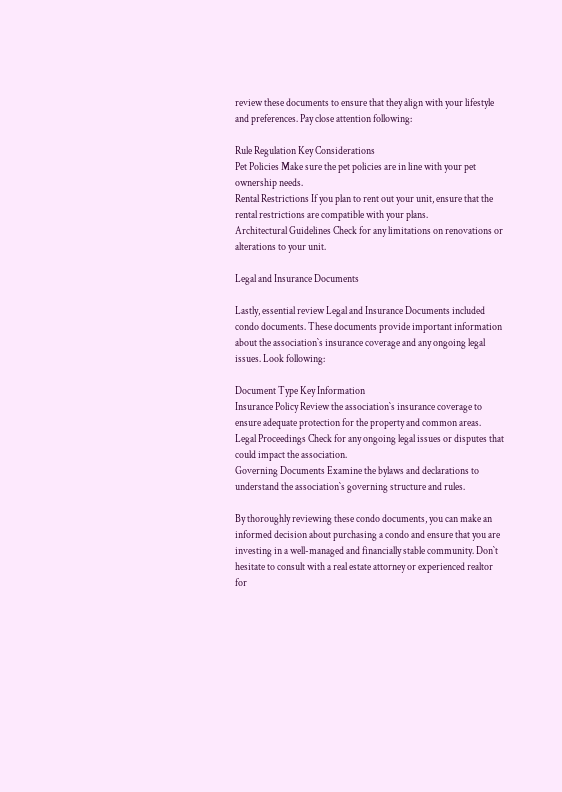review these documents to ensure that they align with your lifestyle and preferences. Pay close attention following:

Rule Regulation Key Considerations
Pet Policies Make sure the pet policies are in line with your pet ownership needs.
Rental Restrictions If you plan to rent out your unit, ensure that the rental restrictions are compatible with your plans.
Architectural Guidelines Check for any limitations on renovations or alterations to your unit.

Legal and Insurance Documents

Lastly, essential review Legal and Insurance Documents included condo documents. These documents provide important information about the association`s insurance coverage and any ongoing legal issues. Look following:

Document Type Key Information
Insurance Policy Review the association`s insurance coverage to ensure adequate protection for the property and common areas.
Legal Proceedings Check for any ongoing legal issues or disputes that could impact the association.
Governing Documents Examine the bylaws and declarations to understand the association`s governing structure and rules.

By thoroughly reviewing these condo documents, you can make an informed decision about purchasing a condo and ensure that you are investing in a well-managed and financially stable community. Don`t hesitate to consult with a real estate attorney or experienced realtor for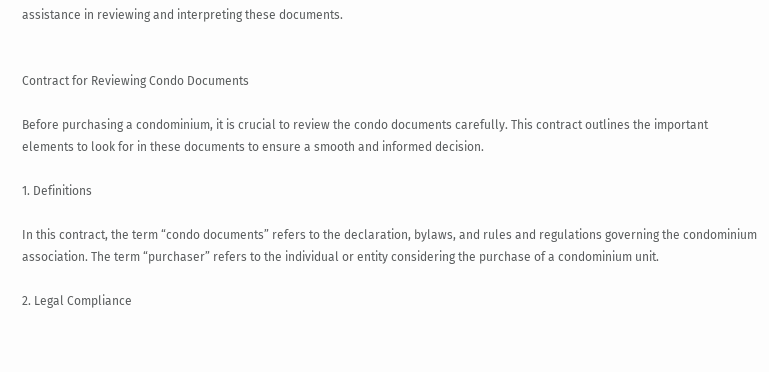assistance in reviewing and interpreting these documents.


Contract for Reviewing Condo Documents

Before purchasing a condominium, it is crucial to review the condo documents carefully. This contract outlines the important elements to look for in these documents to ensure a smooth and informed decision.

1. Definitions

In this contract, the term “condo documents” refers to the declaration, bylaws, and rules and regulations governing the condominium association. The term “purchaser” refers to the individual or entity considering the purchase of a condominium unit.

2. Legal Compliance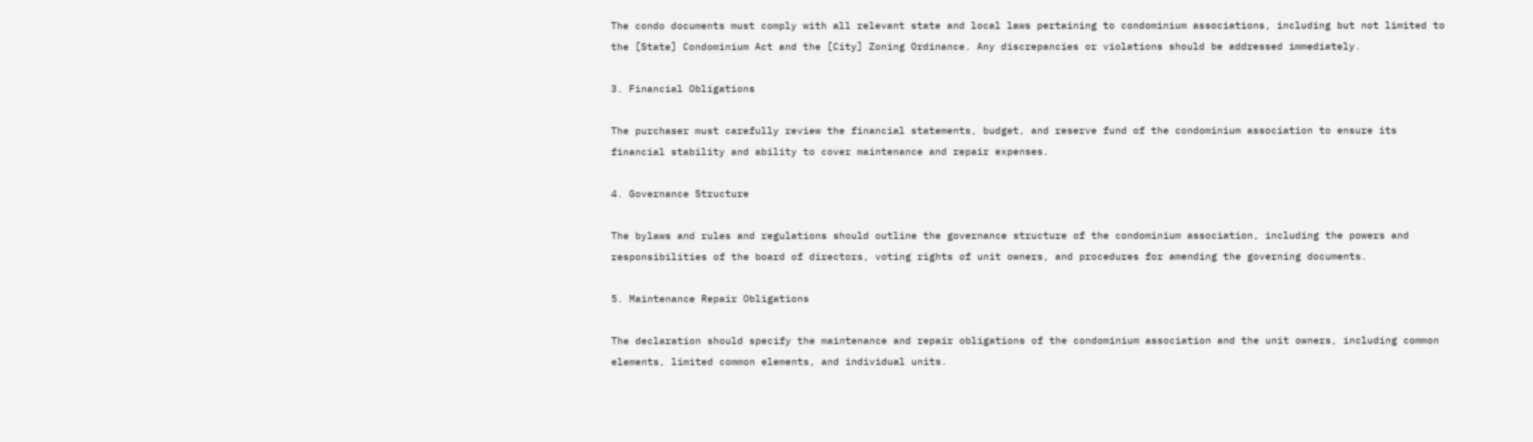The condo documents must comply with all relevant state and local laws pertaining to condominium associations, including but not limited to the [State] Condominium Act and the [City] Zoning Ordinance. Any discrepancies or violations should be addressed immediately.

3. Financial Obligations

The purchaser must carefully review the financial statements, budget, and reserve fund of the condominium association to ensure its financial stability and ability to cover maintenance and repair expenses.

4. Governance Structure

The bylaws and rules and regulations should outline the governance structure of the condominium association, including the powers and responsibilities of the board of directors, voting rights of unit owners, and procedures for amending the governing documents.

5. Maintenance Repair Obligations

The declaration should specify the maintenance and repair obligations of the condominium association and the unit owners, including common elements, limited common elements, and individual units.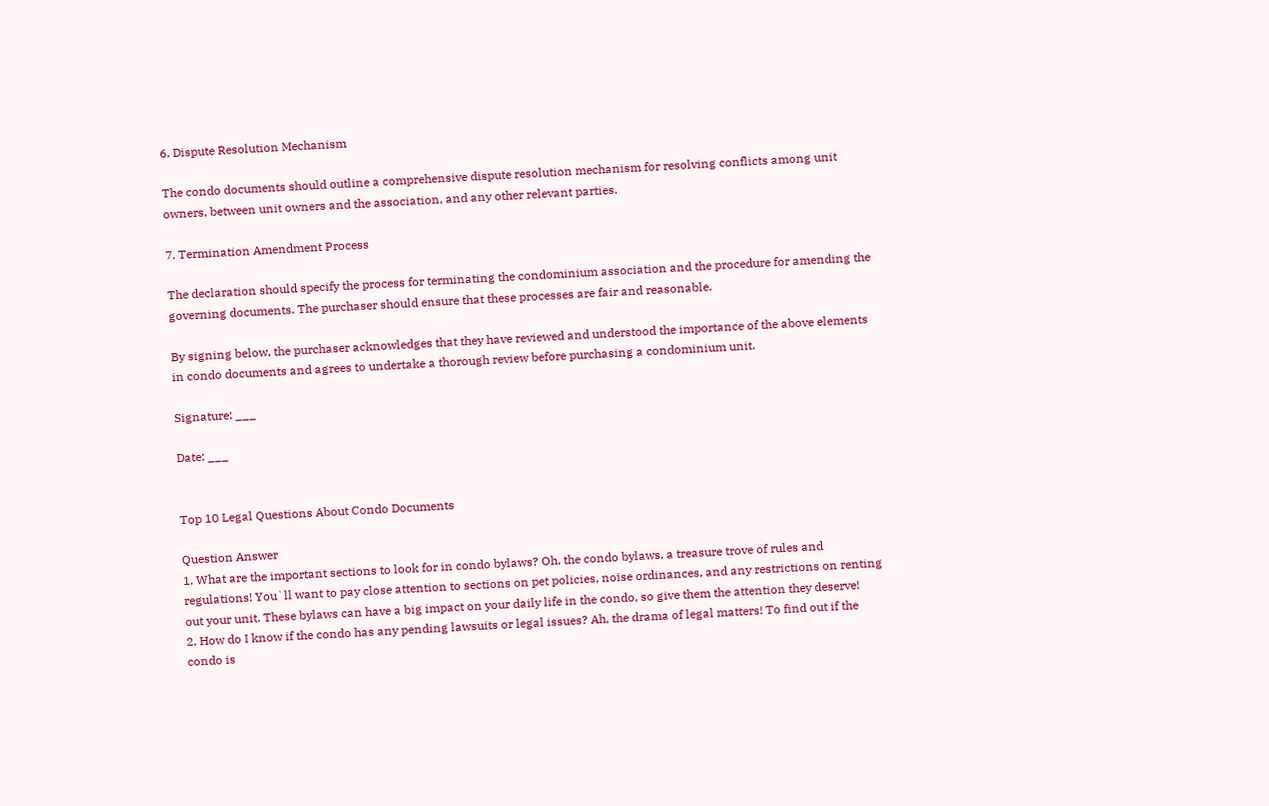6. Dispute Resolution Mechanism

The condo documents should outline a comprehensive dispute resolution mechanism for resolving conflicts among unit owners, between unit owners and the association, and any other relevant parties.

7. Termination Amendment Process

The declaration should specify the process for terminating the condominium association and the procedure for amending the governing documents. The purchaser should ensure that these processes are fair and reasonable.

By signing below, the purchaser acknowledges that they have reviewed and understood the importance of the above elements in condo documents and agrees to undertake a thorough review before purchasing a condominium unit.

Signature: ___

Date: ___


Top 10 Legal Questions About Condo Documents

Question Answer
1. What are the important sections to look for in condo bylaws? Oh, the condo bylaws, a treasure trove of rules and regulations! You`ll want to pay close attention to sections on pet policies, noise ordinances, and any restrictions on renting out your unit. These bylaws can have a big impact on your daily life in the condo, so give them the attention they deserve!
2. How do I know if the condo has any pending lawsuits or legal issues? Ah, the drama of legal matters! To find out if the condo is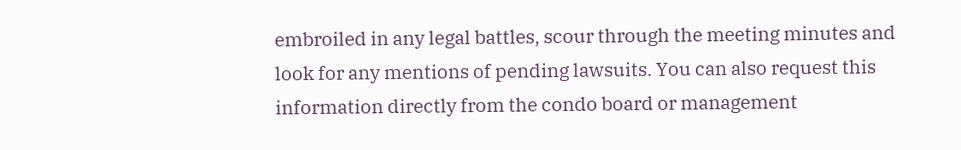embroiled in any legal battles, scour through the meeting minutes and look for any mentions of pending lawsuits. You can also request this information directly from the condo board or management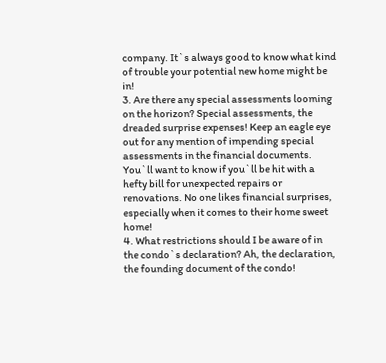company. It`s always good to know what kind of trouble your potential new home might be in!
3. Are there any special assessments looming on the horizon? Special assessments, the dreaded surprise expenses! Keep an eagle eye out for any mention of impending special assessments in the financial documents. You`ll want to know if you`ll be hit with a hefty bill for unexpected repairs or renovations. No one likes financial surprises, especially when it comes to their home sweet home!
4. What restrictions should I be aware of in the condo`s declaration? Ah, the declaration, the founding document of the condo!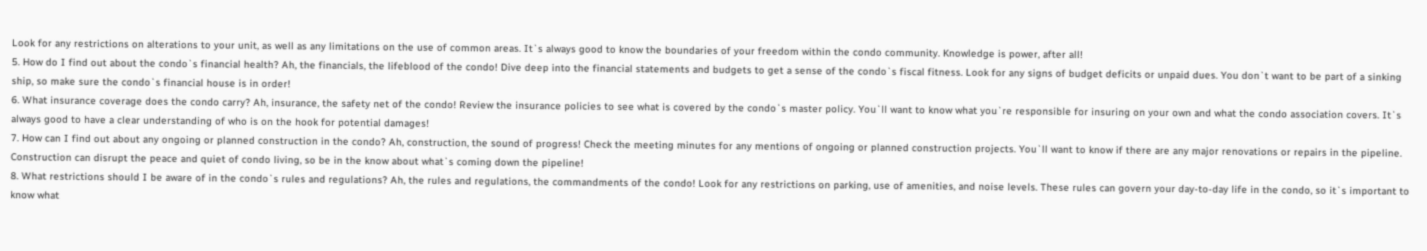Look for any restrictions on alterations to your unit, as well as any limitations on the use of common areas. It`s always good to know the boundaries of your freedom within the condo community. Knowledge is power, after all!
5. How do I find out about the condo`s financial health? Ah, the financials, the lifeblood of the condo! Dive deep into the financial statements and budgets to get a sense of the condo`s fiscal fitness. Look for any signs of budget deficits or unpaid dues. You don`t want to be part of a sinking ship, so make sure the condo`s financial house is in order!
6. What insurance coverage does the condo carry? Ah, insurance, the safety net of the condo! Review the insurance policies to see what is covered by the condo`s master policy. You`ll want to know what you`re responsible for insuring on your own and what the condo association covers. It`s always good to have a clear understanding of who is on the hook for potential damages!
7. How can I find out about any ongoing or planned construction in the condo? Ah, construction, the sound of progress! Check the meeting minutes for any mentions of ongoing or planned construction projects. You`ll want to know if there are any major renovations or repairs in the pipeline. Construction can disrupt the peace and quiet of condo living, so be in the know about what`s coming down the pipeline!
8. What restrictions should I be aware of in the condo`s rules and regulations? Ah, the rules and regulations, the commandments of the condo! Look for any restrictions on parking, use of amenities, and noise levels. These rules can govern your day-to-day life in the condo, so it`s important to know what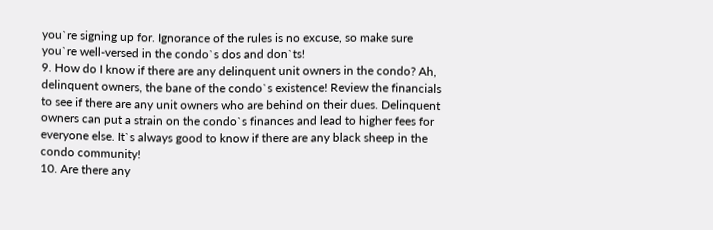you`re signing up for. Ignorance of the rules is no excuse, so make sure you`re well-versed in the condo`s dos and don`ts!
9. How do I know if there are any delinquent unit owners in the condo? Ah, delinquent owners, the bane of the condo`s existence! Review the financials to see if there are any unit owners who are behind on their dues. Delinquent owners can put a strain on the condo`s finances and lead to higher fees for everyone else. It`s always good to know if there are any black sheep in the condo community!
10. Are there any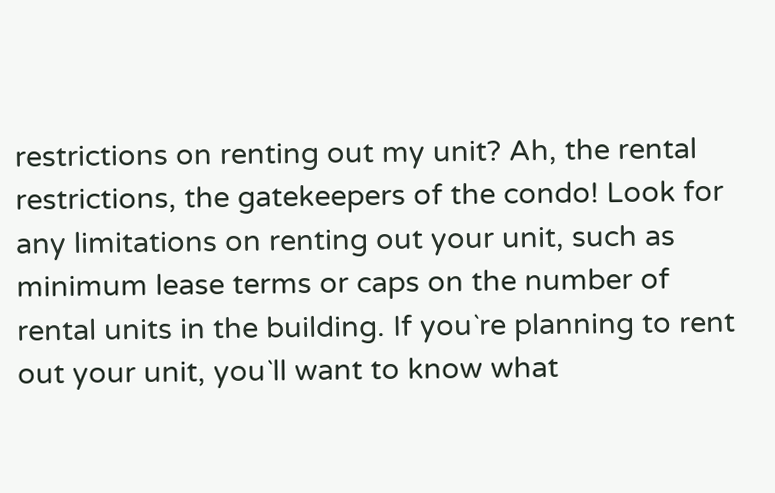restrictions on renting out my unit? Ah, the rental restrictions, the gatekeepers of the condo! Look for any limitations on renting out your unit, such as minimum lease terms or caps on the number of rental units in the building. If you`re planning to rent out your unit, you`ll want to know what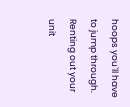hoops you`ll have to jump through. Renting out your unit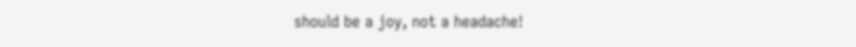should be a joy, not a headache!